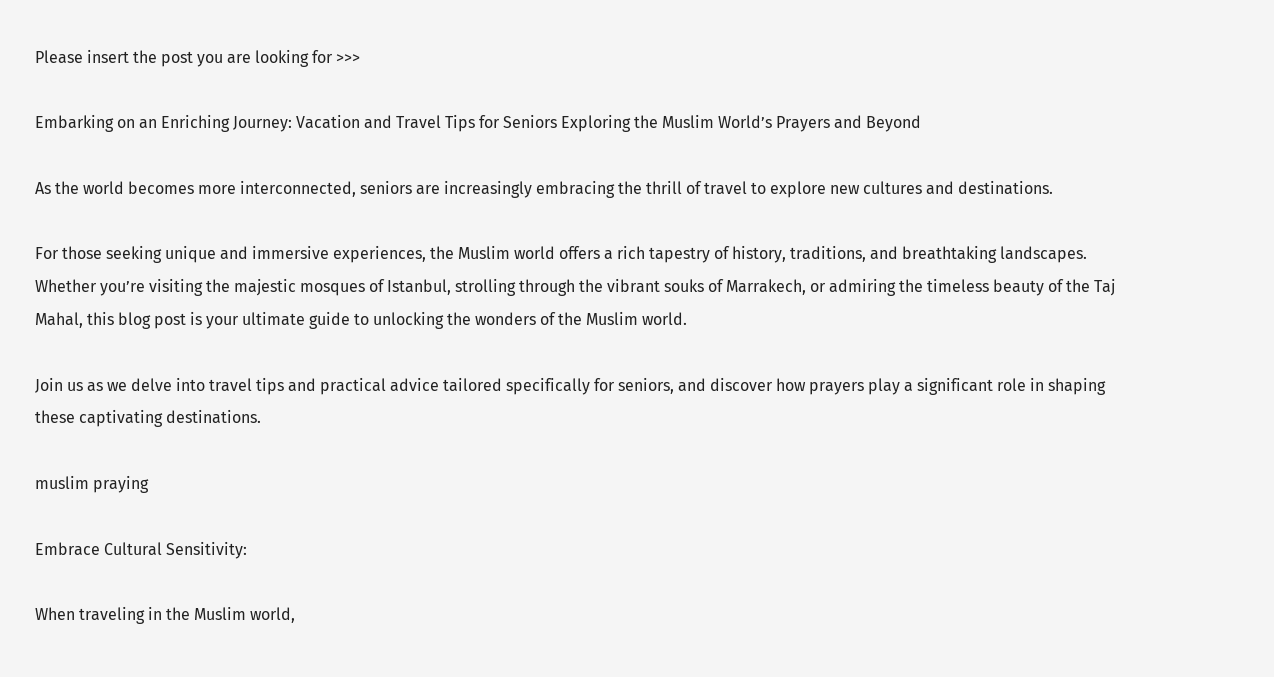Please insert the post you are looking for >>>

Embarking on an Enriching Journey: Vacation and Travel Tips for Seniors Exploring the Muslim World’s Prayers and Beyond

As the world becomes more interconnected, seniors are increasingly embracing the thrill of travel to explore new cultures and destinations.

For those seeking unique and immersive experiences, the Muslim world offers a rich tapestry of history, traditions, and breathtaking landscapes. Whether you’re visiting the majestic mosques of Istanbul, strolling through the vibrant souks of Marrakech, or admiring the timeless beauty of the Taj Mahal, this blog post is your ultimate guide to unlocking the wonders of the Muslim world.

Join us as we delve into travel tips and practical advice tailored specifically for seniors, and discover how prayers play a significant role in shaping these captivating destinations.

muslim praying

Embrace Cultural Sensitivity:

When traveling in the Muslim world,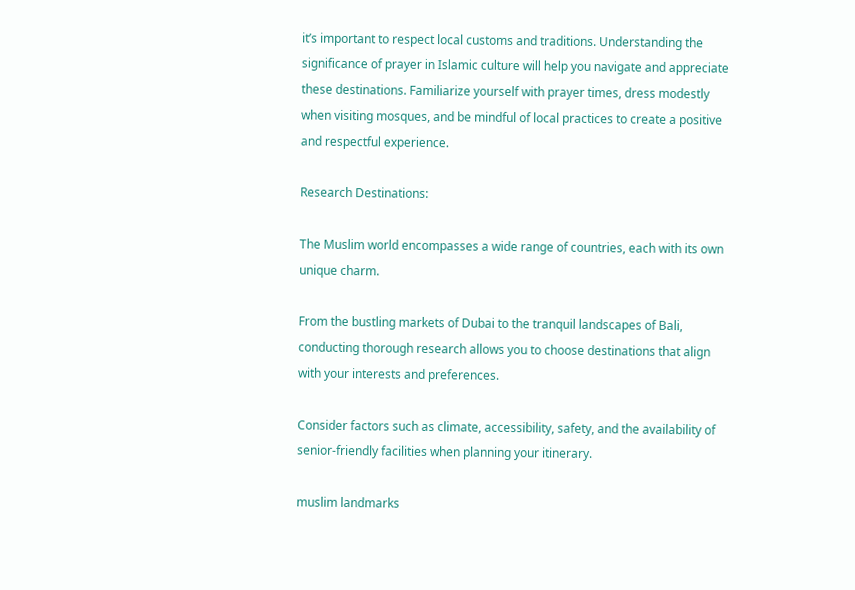it’s important to respect local customs and traditions. Understanding the significance of prayer in Islamic culture will help you navigate and appreciate these destinations. Familiarize yourself with prayer times, dress modestly when visiting mosques, and be mindful of local practices to create a positive and respectful experience.

Research Destinations:

The Muslim world encompasses a wide range of countries, each with its own unique charm.

From the bustling markets of Dubai to the tranquil landscapes of Bali, conducting thorough research allows you to choose destinations that align with your interests and preferences.

Consider factors such as climate, accessibility, safety, and the availability of senior-friendly facilities when planning your itinerary.

muslim landmarks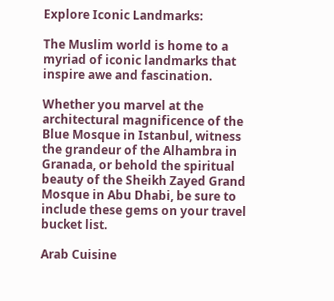Explore Iconic Landmarks:

The Muslim world is home to a myriad of iconic landmarks that inspire awe and fascination.

Whether you marvel at the architectural magnificence of the Blue Mosque in Istanbul, witness the grandeur of the Alhambra in Granada, or behold the spiritual beauty of the Sheikh Zayed Grand Mosque in Abu Dhabi, be sure to include these gems on your travel bucket list.

Arab Cuisine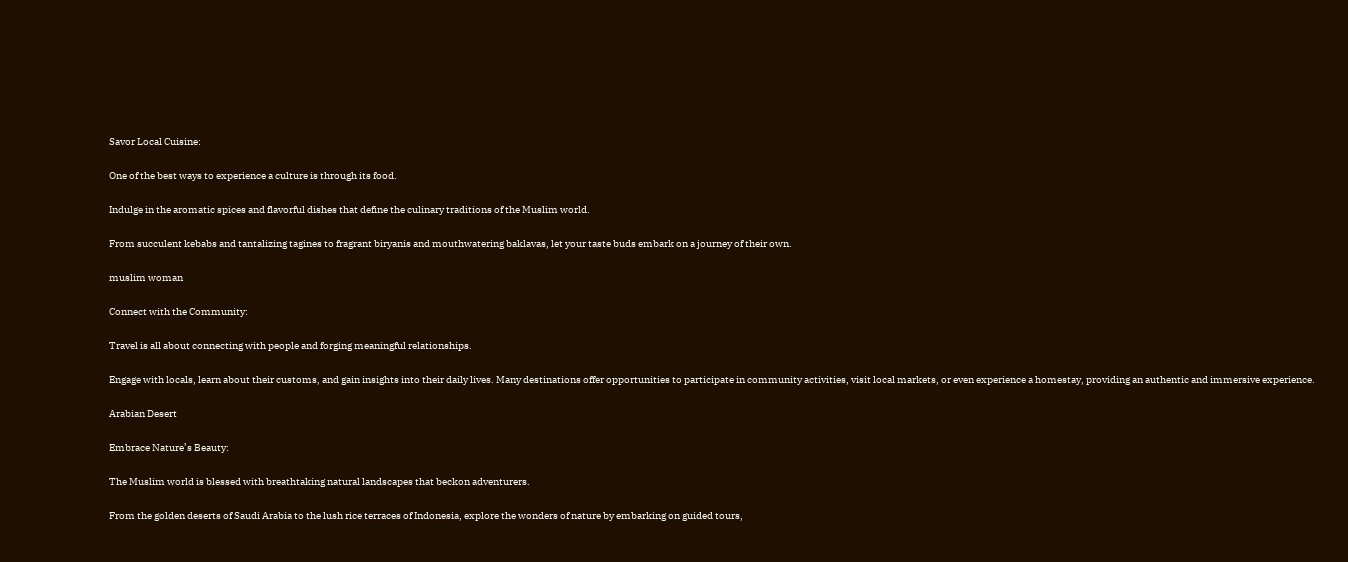Savor Local Cuisine:

One of the best ways to experience a culture is through its food.

Indulge in the aromatic spices and flavorful dishes that define the culinary traditions of the Muslim world.

From succulent kebabs and tantalizing tagines to fragrant biryanis and mouthwatering baklavas, let your taste buds embark on a journey of their own.

muslim woman

Connect with the Community:

Travel is all about connecting with people and forging meaningful relationships.

Engage with locals, learn about their customs, and gain insights into their daily lives. Many destinations offer opportunities to participate in community activities, visit local markets, or even experience a homestay, providing an authentic and immersive experience.

Arabian Desert

Embrace Nature’s Beauty:

The Muslim world is blessed with breathtaking natural landscapes that beckon adventurers.

From the golden deserts of Saudi Arabia to the lush rice terraces of Indonesia, explore the wonders of nature by embarking on guided tours,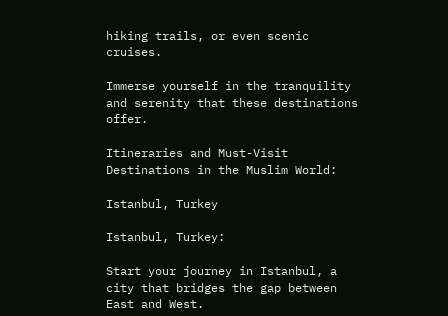hiking trails, or even scenic cruises.

Immerse yourself in the tranquility and serenity that these destinations offer.

Itineraries and Must-Visit Destinations in the Muslim World:

Istanbul, Turkey

Istanbul, Turkey:

Start your journey in Istanbul, a city that bridges the gap between East and West.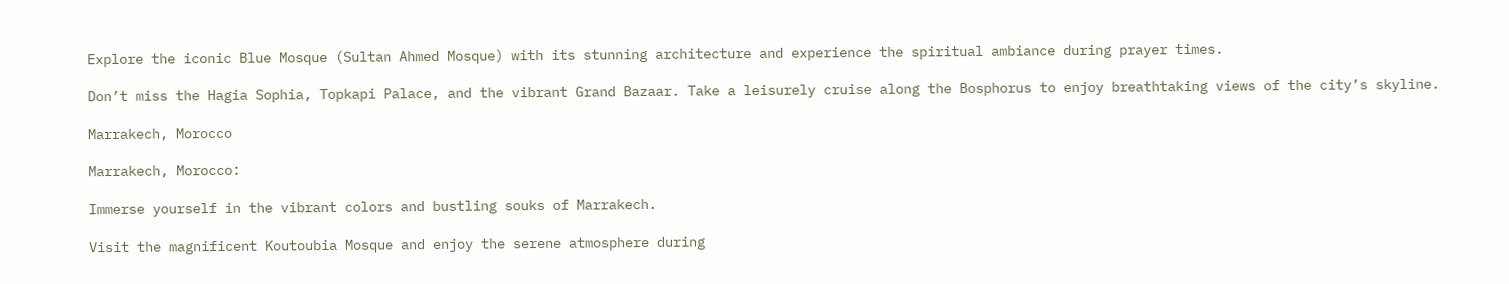Explore the iconic Blue Mosque (Sultan Ahmed Mosque) with its stunning architecture and experience the spiritual ambiance during prayer times.

Don’t miss the Hagia Sophia, Topkapi Palace, and the vibrant Grand Bazaar. Take a leisurely cruise along the Bosphorus to enjoy breathtaking views of the city’s skyline.

Marrakech, Morocco

Marrakech, Morocco:

Immerse yourself in the vibrant colors and bustling souks of Marrakech.

Visit the magnificent Koutoubia Mosque and enjoy the serene atmosphere during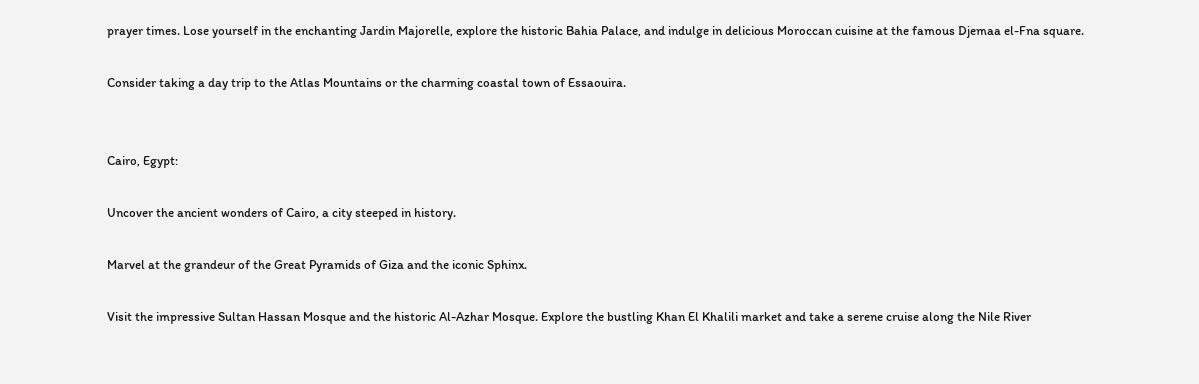prayer times. Lose yourself in the enchanting Jardin Majorelle, explore the historic Bahia Palace, and indulge in delicious Moroccan cuisine at the famous Djemaa el-Fna square.

Consider taking a day trip to the Atlas Mountains or the charming coastal town of Essaouira.


Cairo, Egypt:

Uncover the ancient wonders of Cairo, a city steeped in history.

Marvel at the grandeur of the Great Pyramids of Giza and the iconic Sphinx.

Visit the impressive Sultan Hassan Mosque and the historic Al-Azhar Mosque. Explore the bustling Khan El Khalili market and take a serene cruise along the Nile River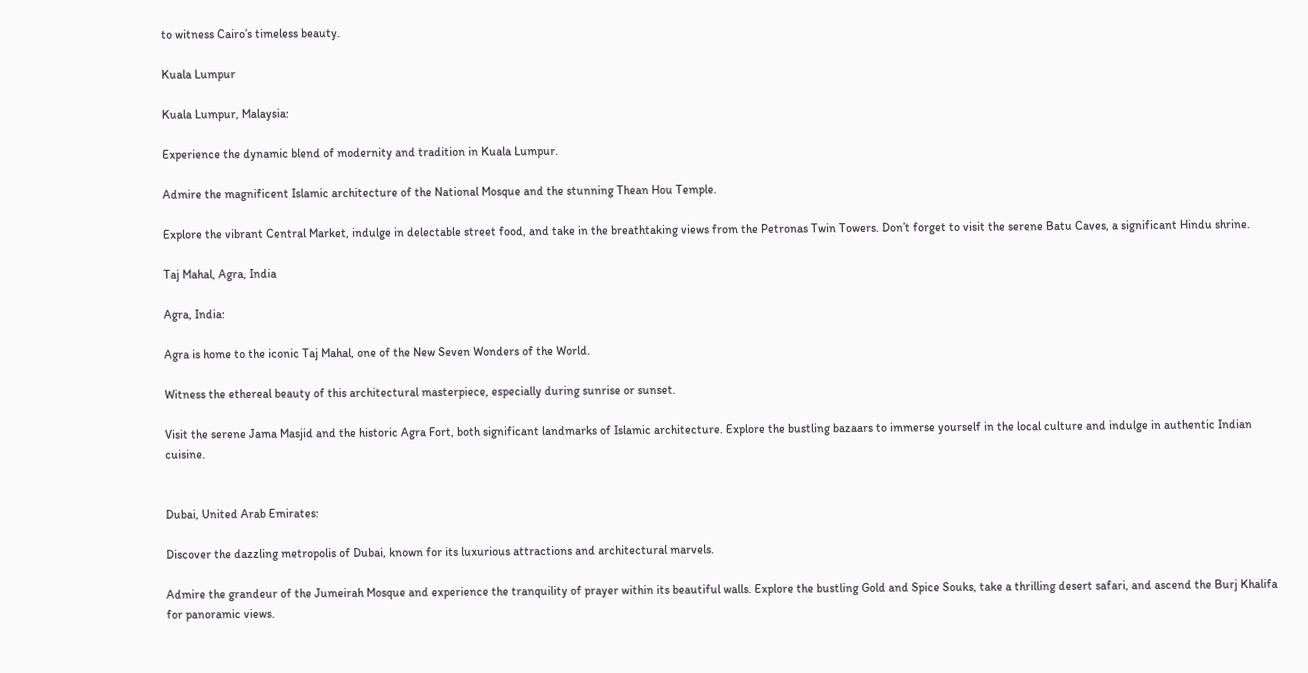to witness Cairo’s timeless beauty.

Kuala Lumpur

Kuala Lumpur, Malaysia:

Experience the dynamic blend of modernity and tradition in Kuala Lumpur.

Admire the magnificent Islamic architecture of the National Mosque and the stunning Thean Hou Temple.

Explore the vibrant Central Market, indulge in delectable street food, and take in the breathtaking views from the Petronas Twin Towers. Don’t forget to visit the serene Batu Caves, a significant Hindu shrine.

Taj Mahal, Agra, India

Agra, India:

Agra is home to the iconic Taj Mahal, one of the New Seven Wonders of the World.

Witness the ethereal beauty of this architectural masterpiece, especially during sunrise or sunset.

Visit the serene Jama Masjid and the historic Agra Fort, both significant landmarks of Islamic architecture. Explore the bustling bazaars to immerse yourself in the local culture and indulge in authentic Indian cuisine.


Dubai, United Arab Emirates:

Discover the dazzling metropolis of Dubai, known for its luxurious attractions and architectural marvels.

Admire the grandeur of the Jumeirah Mosque and experience the tranquility of prayer within its beautiful walls. Explore the bustling Gold and Spice Souks, take a thrilling desert safari, and ascend the Burj Khalifa for panoramic views.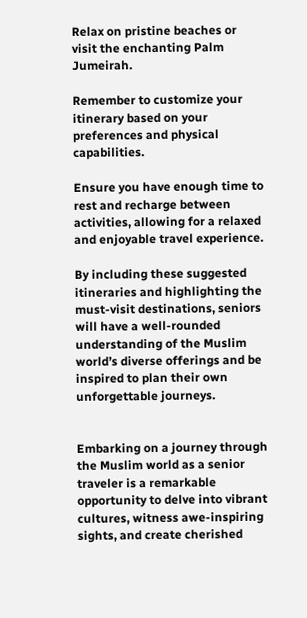Relax on pristine beaches or visit the enchanting Palm Jumeirah.

Remember to customize your itinerary based on your preferences and physical capabilities.

Ensure you have enough time to rest and recharge between activities, allowing for a relaxed and enjoyable travel experience.

By including these suggested itineraries and highlighting the must-visit destinations, seniors will have a well-rounded understanding of the Muslim world’s diverse offerings and be inspired to plan their own unforgettable journeys.


Embarking on a journey through the Muslim world as a senior traveler is a remarkable opportunity to delve into vibrant cultures, witness awe-inspiring sights, and create cherished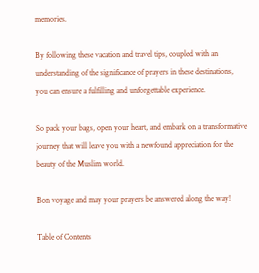memories.

By following these vacation and travel tips, coupled with an understanding of the significance of prayers in these destinations, you can ensure a fulfilling and unforgettable experience.

So pack your bags, open your heart, and embark on a transformative journey that will leave you with a newfound appreciation for the beauty of the Muslim world.

Bon voyage and may your prayers be answered along the way!

Table of Contents